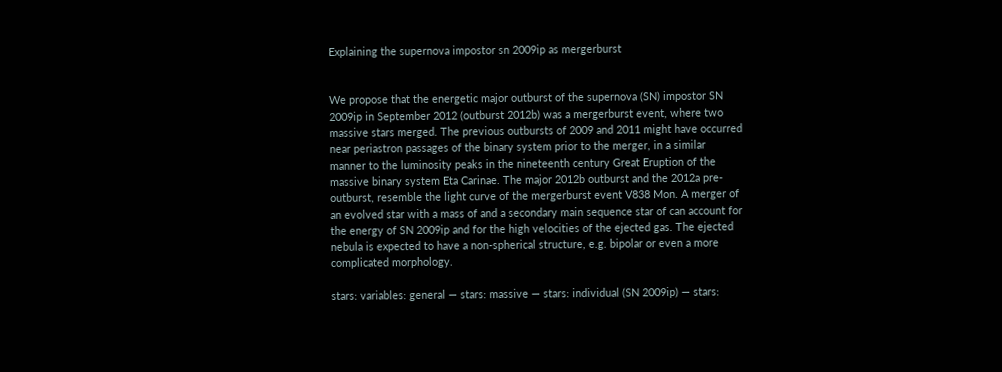Explaining the supernova impostor sn 2009ip as mergerburst


We propose that the energetic major outburst of the supernova (SN) impostor SN 2009ip in September 2012 (outburst 2012b) was a mergerburst event, where two massive stars merged. The previous outbursts of 2009 and 2011 might have occurred near periastron passages of the binary system prior to the merger, in a similar manner to the luminosity peaks in the nineteenth century Great Eruption of the massive binary system Eta Carinae. The major 2012b outburst and the 2012a pre-outburst, resemble the light curve of the mergerburst event V838 Mon. A merger of an evolved star with a mass of and a secondary main sequence star of can account for the energy of SN 2009ip and for the high velocities of the ejected gas. The ejected nebula is expected to have a non-spherical structure, e.g. bipolar or even a more complicated morphology.

stars: variables: general — stars: massive — stars: individual (SN 2009ip) — stars: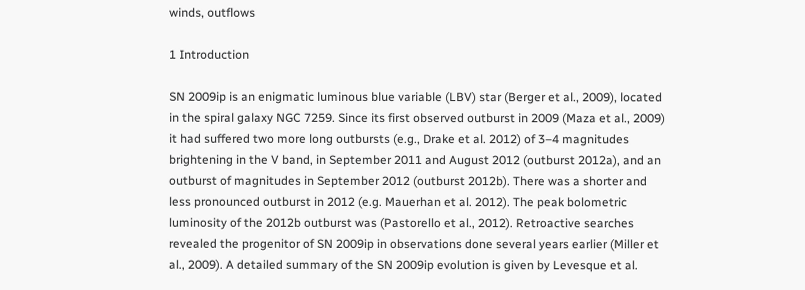winds, outflows

1 Introduction

SN 2009ip is an enigmatic luminous blue variable (LBV) star (Berger et al., 2009), located in the spiral galaxy NGC 7259. Since its first observed outburst in 2009 (Maza et al., 2009) it had suffered two more long outbursts (e.g., Drake et al. 2012) of 3–4 magnitudes brightening in the V band, in September 2011 and August 2012 (outburst 2012a), and an outburst of magnitudes in September 2012 (outburst 2012b). There was a shorter and less pronounced outburst in 2012 (e.g. Mauerhan et al. 2012). The peak bolometric luminosity of the 2012b outburst was (Pastorello et al., 2012). Retroactive searches revealed the progenitor of SN 2009ip in observations done several years earlier (Miller et al., 2009). A detailed summary of the SN 2009ip evolution is given by Levesque et al.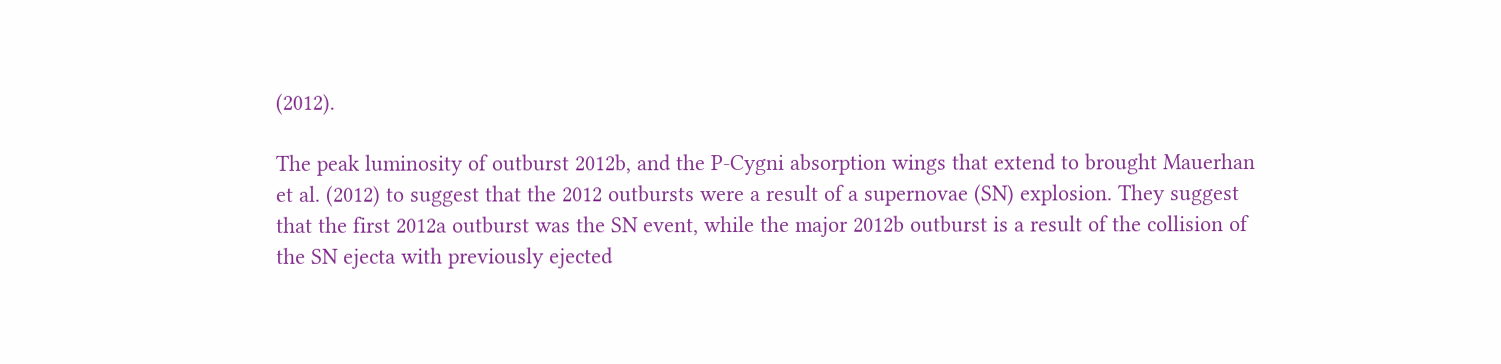(2012).

The peak luminosity of outburst 2012b, and the P-Cygni absorption wings that extend to brought Mauerhan et al. (2012) to suggest that the 2012 outbursts were a result of a supernovae (SN) explosion. They suggest that the first 2012a outburst was the SN event, while the major 2012b outburst is a result of the collision of the SN ejecta with previously ejected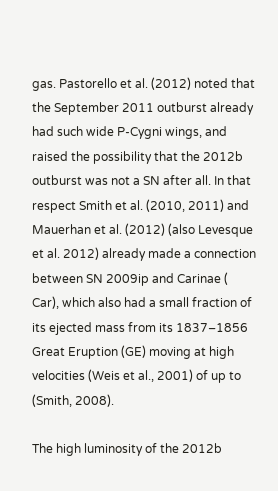gas. Pastorello et al. (2012) noted that the September 2011 outburst already had such wide P-Cygni wings, and raised the possibility that the 2012b outburst was not a SN after all. In that respect Smith et al. (2010, 2011) and Mauerhan et al. (2012) (also Levesque et al. 2012) already made a connection between SN 2009ip and Carinae ( Car), which also had a small fraction of its ejected mass from its 1837–1856 Great Eruption (GE) moving at high velocities (Weis et al., 2001) of up to (Smith, 2008).

The high luminosity of the 2012b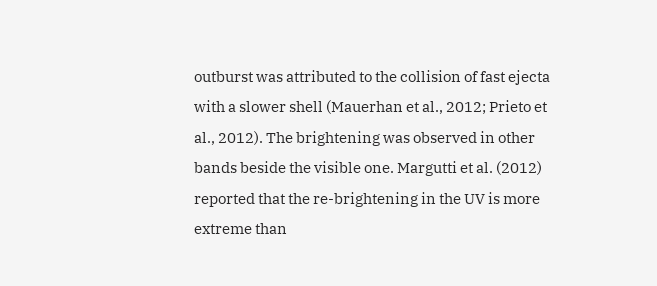outburst was attributed to the collision of fast ejecta with a slower shell (Mauerhan et al., 2012; Prieto et al., 2012). The brightening was observed in other bands beside the visible one. Margutti et al. (2012) reported that the re-brightening in the UV is more extreme than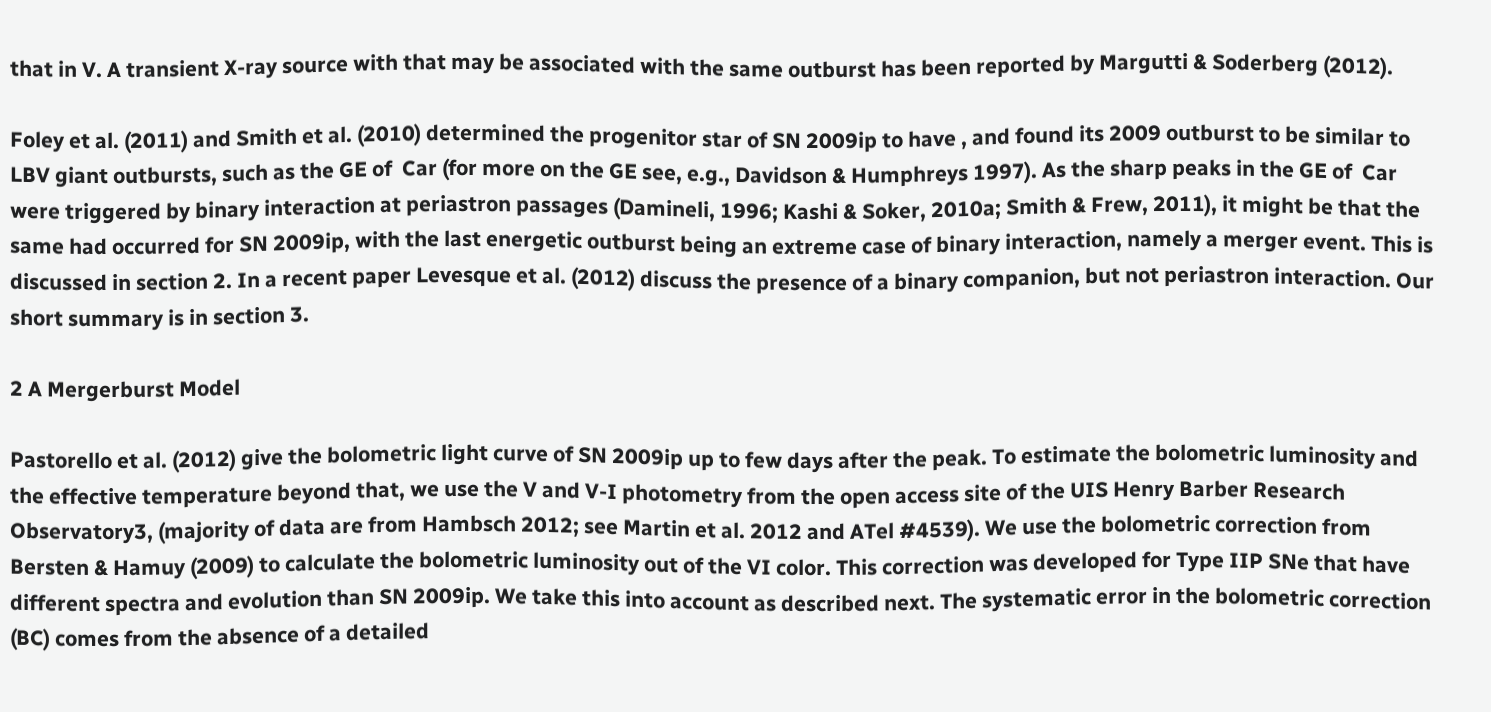that in V. A transient X-ray source with that may be associated with the same outburst has been reported by Margutti & Soderberg (2012).

Foley et al. (2011) and Smith et al. (2010) determined the progenitor star of SN 2009ip to have , and found its 2009 outburst to be similar to LBV giant outbursts, such as the GE of  Car (for more on the GE see, e.g., Davidson & Humphreys 1997). As the sharp peaks in the GE of  Car were triggered by binary interaction at periastron passages (Damineli, 1996; Kashi & Soker, 2010a; Smith & Frew, 2011), it might be that the same had occurred for SN 2009ip, with the last energetic outburst being an extreme case of binary interaction, namely a merger event. This is discussed in section 2. In a recent paper Levesque et al. (2012) discuss the presence of a binary companion, but not periastron interaction. Our short summary is in section 3.

2 A Mergerburst Model

Pastorello et al. (2012) give the bolometric light curve of SN 2009ip up to few days after the peak. To estimate the bolometric luminosity and the effective temperature beyond that, we use the V and V-I photometry from the open access site of the UIS Henry Barber Research Observatory3, (majority of data are from Hambsch 2012; see Martin et al. 2012 and ATel #4539). We use the bolometric correction from Bersten & Hamuy (2009) to calculate the bolometric luminosity out of the VI color. This correction was developed for Type IIP SNe that have different spectra and evolution than SN 2009ip. We take this into account as described next. The systematic error in the bolometric correction (BC) comes from the absence of a detailed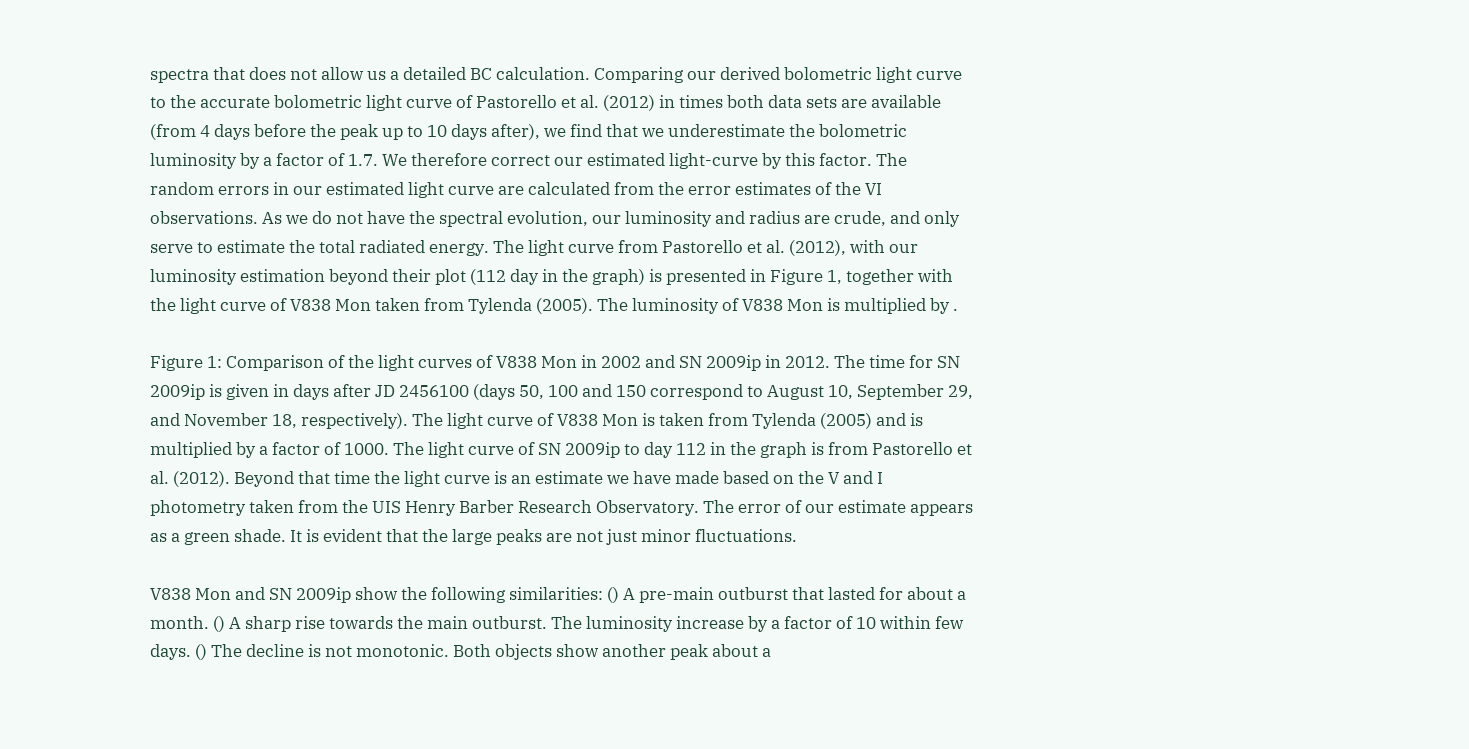spectra that does not allow us a detailed BC calculation. Comparing our derived bolometric light curve to the accurate bolometric light curve of Pastorello et al. (2012) in times both data sets are available (from 4 days before the peak up to 10 days after), we find that we underestimate the bolometric luminosity by a factor of 1.7. We therefore correct our estimated light-curve by this factor. The random errors in our estimated light curve are calculated from the error estimates of the VI observations. As we do not have the spectral evolution, our luminosity and radius are crude, and only serve to estimate the total radiated energy. The light curve from Pastorello et al. (2012), with our luminosity estimation beyond their plot (112 day in the graph) is presented in Figure 1, together with the light curve of V838 Mon taken from Tylenda (2005). The luminosity of V838 Mon is multiplied by .

Figure 1: Comparison of the light curves of V838 Mon in 2002 and SN 2009ip in 2012. The time for SN 2009ip is given in days after JD 2456100 (days 50, 100 and 150 correspond to August 10, September 29, and November 18, respectively). The light curve of V838 Mon is taken from Tylenda (2005) and is multiplied by a factor of 1000. The light curve of SN 2009ip to day 112 in the graph is from Pastorello et al. (2012). Beyond that time the light curve is an estimate we have made based on the V and I photometry taken from the UIS Henry Barber Research Observatory. The error of our estimate appears as a green shade. It is evident that the large peaks are not just minor fluctuations.

V838 Mon and SN 2009ip show the following similarities: () A pre-main outburst that lasted for about a month. () A sharp rise towards the main outburst. The luminosity increase by a factor of 10 within few days. () The decline is not monotonic. Both objects show another peak about a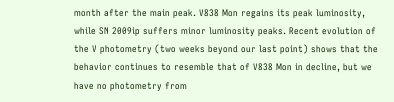month after the main peak. V838 Mon regains its peak luminosity, while SN 2009ip suffers minor luminosity peaks. Recent evolution of the V photometry (two weeks beyond our last point) shows that the behavior continues to resemble that of V838 Mon in decline, but we have no photometry from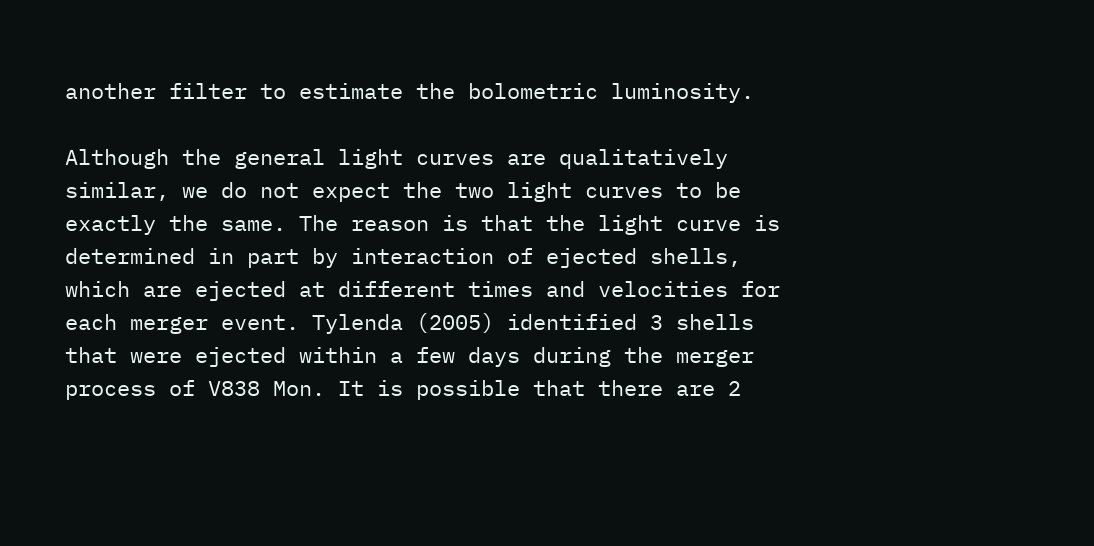another filter to estimate the bolometric luminosity.

Although the general light curves are qualitatively similar, we do not expect the two light curves to be exactly the same. The reason is that the light curve is determined in part by interaction of ejected shells, which are ejected at different times and velocities for each merger event. Tylenda (2005) identified 3 shells that were ejected within a few days during the merger process of V838 Mon. It is possible that there are 2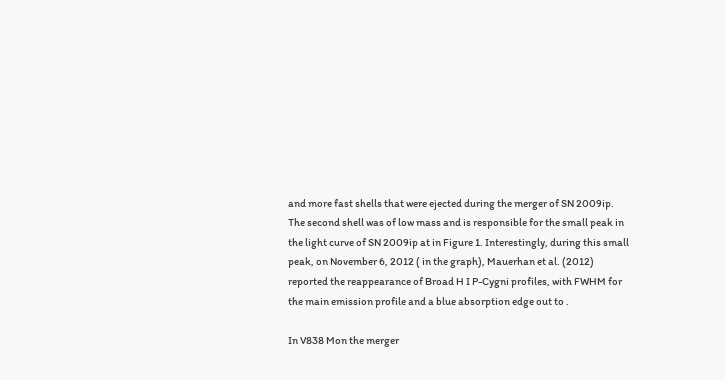and more fast shells that were ejected during the merger of SN 2009ip. The second shell was of low mass and is responsible for the small peak in the light curve of SN 2009ip at in Figure 1. Interestingly, during this small peak, on November 6, 2012 ( in the graph), Mauerhan et al. (2012) reported the reappearance of Broad H I P-Cygni profiles, with FWHM for the main emission profile and a blue absorption edge out to .

In V838 Mon the merger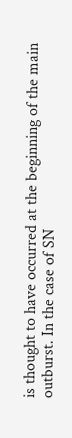is thought to have occurred at the beginning of the main outburst. In the case of SN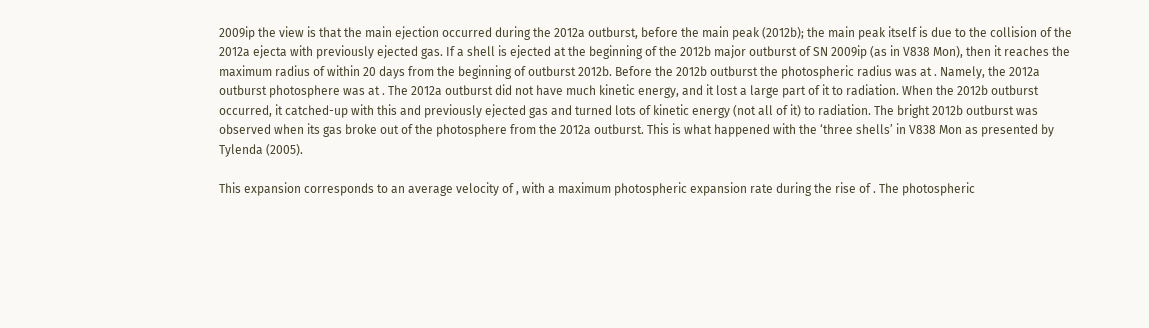2009ip the view is that the main ejection occurred during the 2012a outburst, before the main peak (2012b); the main peak itself is due to the collision of the 2012a ejecta with previously ejected gas. If a shell is ejected at the beginning of the 2012b major outburst of SN 2009ip (as in V838 Mon), then it reaches the maximum radius of within 20 days from the beginning of outburst 2012b. Before the 2012b outburst the photospheric radius was at . Namely, the 2012a outburst photosphere was at . The 2012a outburst did not have much kinetic energy, and it lost a large part of it to radiation. When the 2012b outburst occurred, it catched-up with this and previously ejected gas and turned lots of kinetic energy (not all of it) to radiation. The bright 2012b outburst was observed when its gas broke out of the photosphere from the 2012a outburst. This is what happened with the ‘three shells’ in V838 Mon as presented by Tylenda (2005).

This expansion corresponds to an average velocity of , with a maximum photospheric expansion rate during the rise of . The photospheric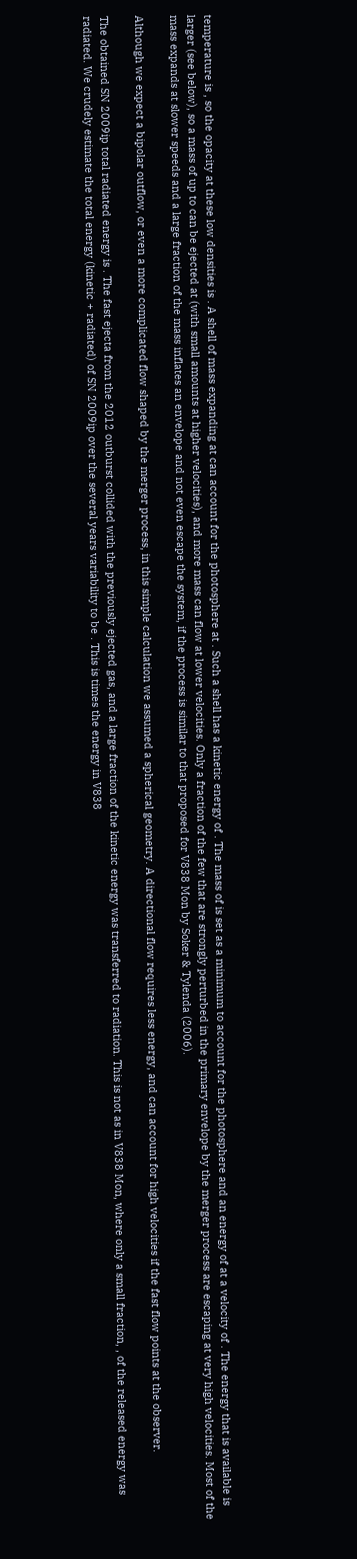temperature is , so the opacity at these low densities is . A shell of mass expanding at can account for the photosphere at . Such a shell has a kinetic energy of . The mass of is set as a minimum to account for the photosphere and an energy of at a velocity of . The energy that is available is larger (see below), so a mass of up to can be ejected at (with small amounts at higher velocities), and more mass can flow at lower velocities. Only a fraction of the few that are strongly perturbed in the primary envelope by the merger process are escaping at very high velocities. Most of the mass expands at slower speeds and a large fraction of the mass inflates an envelope and not even escape the system, if the process is similar to that proposed for V838 Mon by Soker & Tylenda (2006).

Although we expect a bipolar outflow, or even a more complicated flow shaped by the merger process, in this simple calculation we assumed a spherical geometry. A directional flow requires less energy, and can account for high velocities if the fast flow points at the observer.

The obtained SN 2009ip total radiated energy is . The fast ejecta from the 2012 outburst collided with the previously ejected gas, and a large fraction of the kinetic energy was transferred to radiation. This is not as in V838 Mon, where only a small fraction, , of the released energy was radiated. We crudely estimate the total energy (kinetic + radiated) of SN 2009ip over the several years variability to be . This is times the energy in V838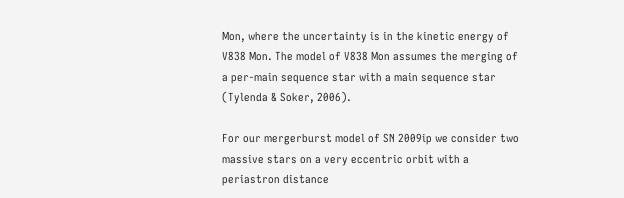Mon, where the uncertainty is in the kinetic energy of V838 Mon. The model of V838 Mon assumes the merging of a per-main sequence star with a main sequence star (Tylenda & Soker, 2006).

For our mergerburst model of SN 2009ip we consider two massive stars on a very eccentric orbit with a periastron distance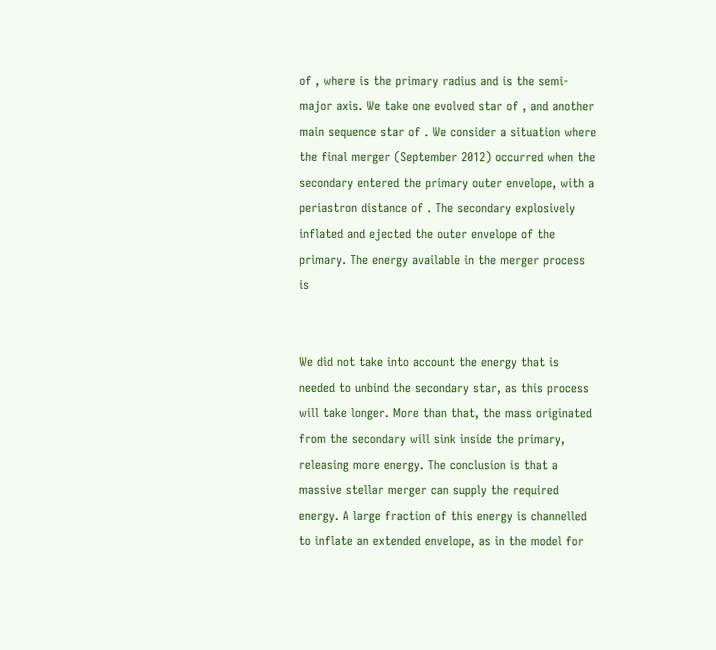of , where is the primary radius and is the semi-major axis. We take one evolved star of , and another main sequence star of . We consider a situation where the final merger (September 2012) occurred when the secondary entered the primary outer envelope, with a periastron distance of . The secondary explosively inflated and ejected the outer envelope of the primary. The energy available in the merger process is


We did not take into account the energy that is needed to unbind the secondary star, as this process will take longer. More than that, the mass originated from the secondary will sink inside the primary, releasing more energy. The conclusion is that a massive stellar merger can supply the required energy. A large fraction of this energy is channelled to inflate an extended envelope, as in the model for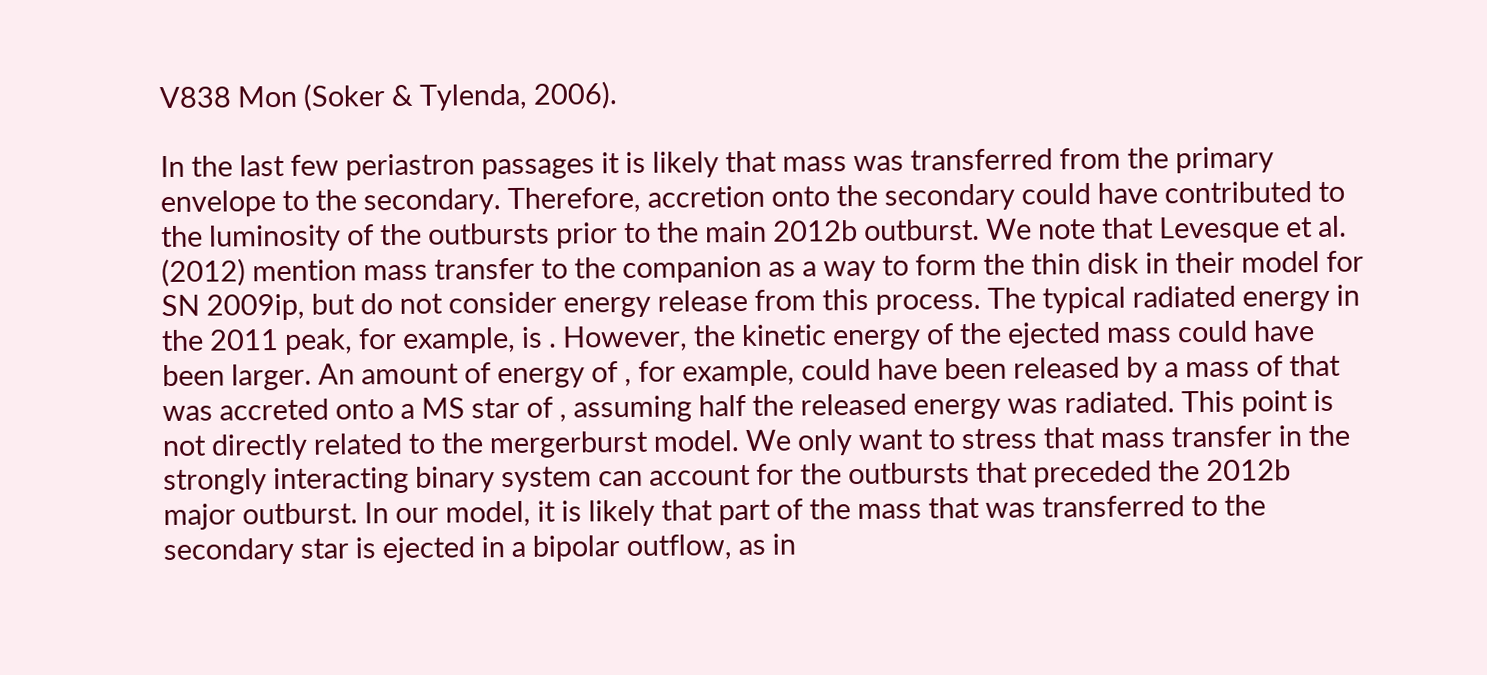V838 Mon (Soker & Tylenda, 2006).

In the last few periastron passages it is likely that mass was transferred from the primary envelope to the secondary. Therefore, accretion onto the secondary could have contributed to the luminosity of the outbursts prior to the main 2012b outburst. We note that Levesque et al. (2012) mention mass transfer to the companion as a way to form the thin disk in their model for SN 2009ip, but do not consider energy release from this process. The typical radiated energy in the 2011 peak, for example, is . However, the kinetic energy of the ejected mass could have been larger. An amount of energy of , for example, could have been released by a mass of that was accreted onto a MS star of , assuming half the released energy was radiated. This point is not directly related to the mergerburst model. We only want to stress that mass transfer in the strongly interacting binary system can account for the outbursts that preceded the 2012b major outburst. In our model, it is likely that part of the mass that was transferred to the secondary star is ejected in a bipolar outflow, as in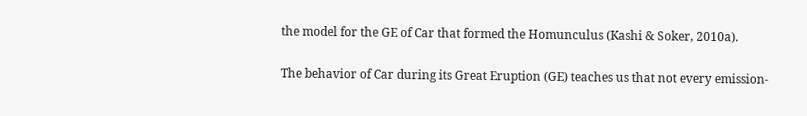the model for the GE of Car that formed the Homunculus (Kashi & Soker, 2010a).

The behavior of Car during its Great Eruption (GE) teaches us that not every emission-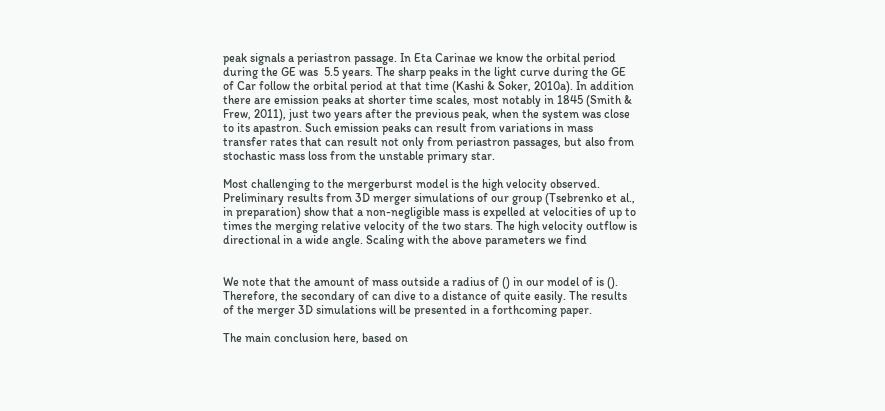peak signals a periastron passage. In Eta Carinae we know the orbital period during the GE was  5.5 years. The sharp peaks in the light curve during the GE of Car follow the orbital period at that time (Kashi & Soker, 2010a). In addition there are emission peaks at shorter time scales, most notably in 1845 (Smith & Frew, 2011), just two years after the previous peak, when the system was close to its apastron. Such emission peaks can result from variations in mass transfer rates that can result not only from periastron passages, but also from stochastic mass loss from the unstable primary star.

Most challenging to the mergerburst model is the high velocity observed. Preliminary results from 3D merger simulations of our group (Tsebrenko et al., in preparation) show that a non-negligible mass is expelled at velocities of up to times the merging relative velocity of the two stars. The high velocity outflow is directional in a wide angle. Scaling with the above parameters we find


We note that the amount of mass outside a radius of () in our model of is (). Therefore, the secondary of can dive to a distance of quite easily. The results of the merger 3D simulations will be presented in a forthcoming paper.

The main conclusion here, based on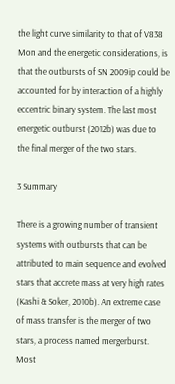the light curve similarity to that of V838 Mon and the energetic considerations, is that the outbursts of SN 2009ip could be accounted for by interaction of a highly eccentric binary system. The last most energetic outburst (2012b) was due to the final merger of the two stars.

3 Summary

There is a growing number of transient systems with outbursts that can be attributed to main sequence and evolved stars that accrete mass at very high rates (Kashi & Soker, 2010b). An extreme case of mass transfer is the merger of two stars, a process named mergerburst. Most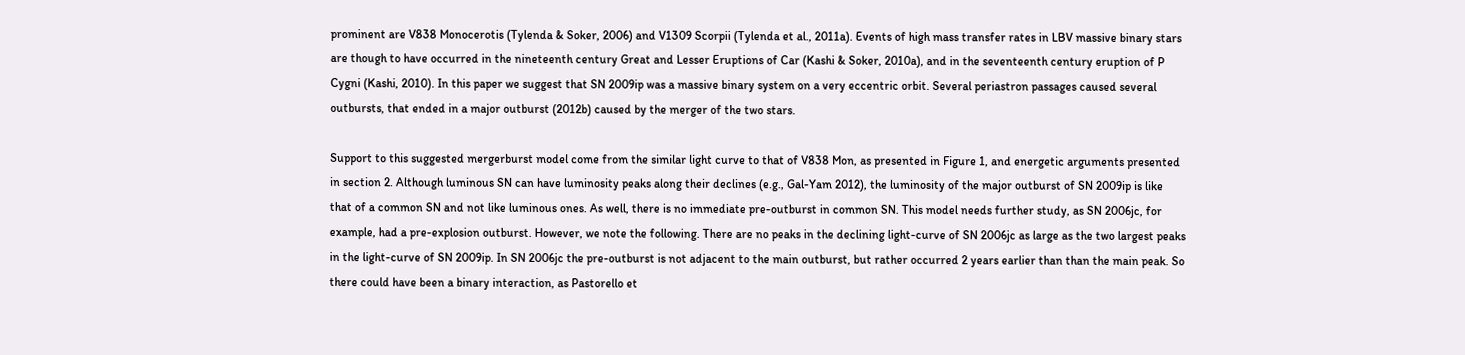prominent are V838 Monocerotis (Tylenda & Soker, 2006) and V1309 Scorpii (Tylenda et al., 2011a). Events of high mass transfer rates in LBV massive binary stars are though to have occurred in the nineteenth century Great and Lesser Eruptions of Car (Kashi & Soker, 2010a), and in the seventeenth century eruption of P Cygni (Kashi, 2010). In this paper we suggest that SN 2009ip was a massive binary system on a very eccentric orbit. Several periastron passages caused several outbursts, that ended in a major outburst (2012b) caused by the merger of the two stars.

Support to this suggested mergerburst model come from the similar light curve to that of V838 Mon, as presented in Figure 1, and energetic arguments presented in section 2. Although luminous SN can have luminosity peaks along their declines (e.g., Gal-Yam 2012), the luminosity of the major outburst of SN 2009ip is like that of a common SN and not like luminous ones. As well, there is no immediate pre-outburst in common SN. This model needs further study, as SN 2006jc, for example, had a pre-explosion outburst. However, we note the following. There are no peaks in the declining light-curve of SN 2006jc as large as the two largest peaks in the light-curve of SN 2009ip. In SN 2006jc the pre-outburst is not adjacent to the main outburst, but rather occurred 2 years earlier than than the main peak. So there could have been a binary interaction, as Pastorello et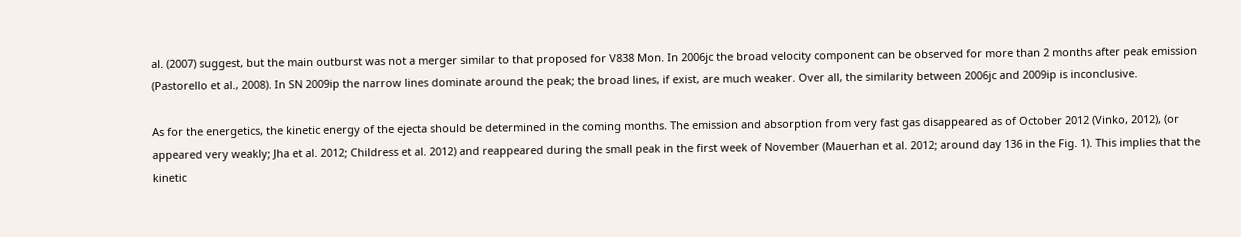al. (2007) suggest, but the main outburst was not a merger similar to that proposed for V838 Mon. In 2006jc the broad velocity component can be observed for more than 2 months after peak emission (Pastorello et al., 2008). In SN 2009ip the narrow lines dominate around the peak; the broad lines, if exist, are much weaker. Over all, the similarity between 2006jc and 2009ip is inconclusive.

As for the energetics, the kinetic energy of the ejecta should be determined in the coming months. The emission and absorption from very fast gas disappeared as of October 2012 (Vinko, 2012), (or appeared very weakly; Jha et al. 2012; Childress et al. 2012) and reappeared during the small peak in the first week of November (Mauerhan et al. 2012; around day 136 in the Fig. 1). This implies that the kinetic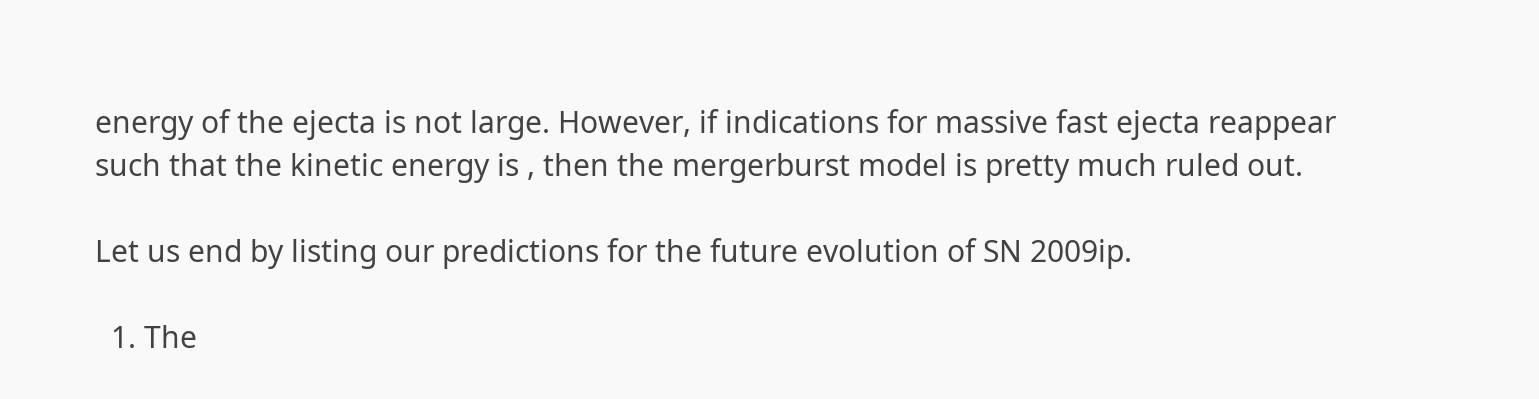energy of the ejecta is not large. However, if indications for massive fast ejecta reappear such that the kinetic energy is , then the mergerburst model is pretty much ruled out.

Let us end by listing our predictions for the future evolution of SN 2009ip.

  1. The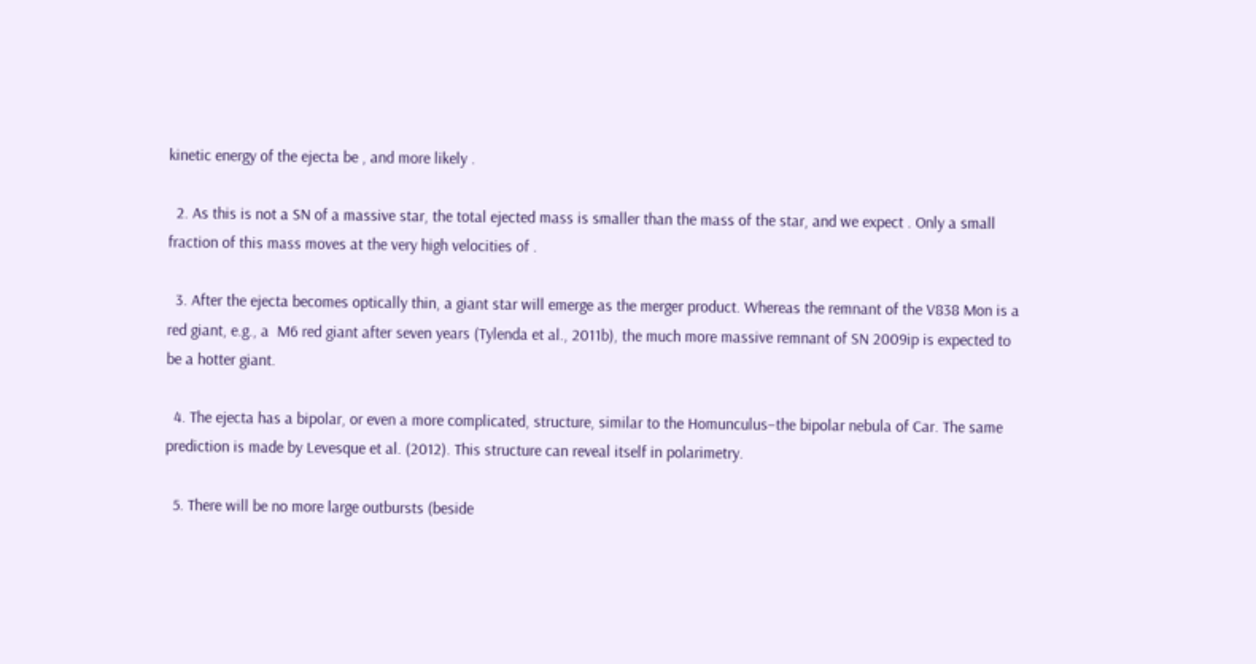kinetic energy of the ejecta be , and more likely .

  2. As this is not a SN of a massive star, the total ejected mass is smaller than the mass of the star, and we expect . Only a small fraction of this mass moves at the very high velocities of .

  3. After the ejecta becomes optically thin, a giant star will emerge as the merger product. Whereas the remnant of the V838 Mon is a red giant, e.g., a  M6 red giant after seven years (Tylenda et al., 2011b), the much more massive remnant of SN 2009ip is expected to be a hotter giant.

  4. The ejecta has a bipolar, or even a more complicated, structure, similar to the Homunculus–the bipolar nebula of Car. The same prediction is made by Levesque et al. (2012). This structure can reveal itself in polarimetry.

  5. There will be no more large outbursts (beside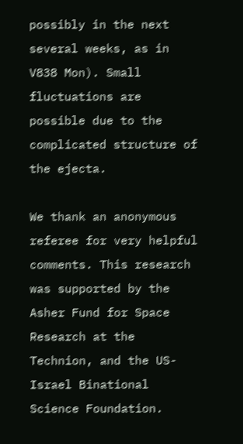possibly in the next several weeks, as in V838 Mon). Small fluctuations are possible due to the complicated structure of the ejecta.

We thank an anonymous referee for very helpful comments. This research was supported by the Asher Fund for Space Research at the Technion, and the US-Israel Binational Science Foundation.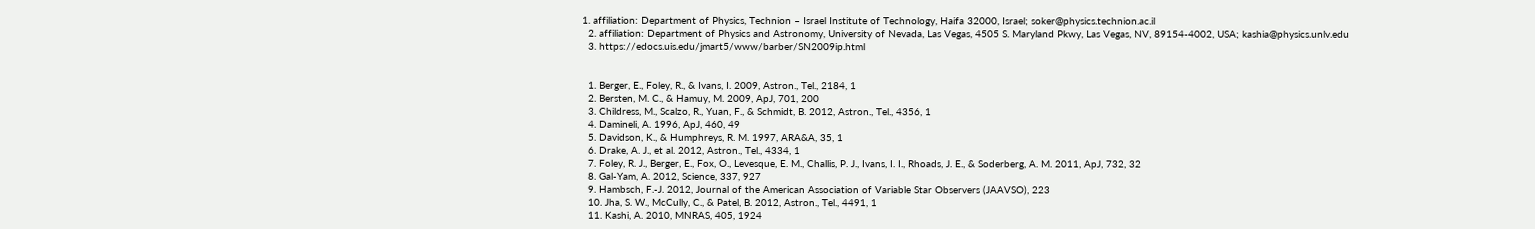1. affiliation: Department of Physics, Technion – Israel Institute of Technology, Haifa 32000, Israel; soker@physics.technion.ac.il
  2. affiliation: Department of Physics and Astronomy, University of Nevada, Las Vegas, 4505 S. Maryland Pkwy, Las Vegas, NV, 89154-4002, USA; kashia@physics.unlv.edu
  3. https://edocs.uis.edu/jmart5/www/barber/SN2009ip.html


  1. Berger, E., Foley, R., & Ivans, I. 2009, Astron., Tel., 2184, 1
  2. Bersten, M. C., & Hamuy, M. 2009, ApJ, 701, 200
  3. Childress, M., Scalzo, R., Yuan, F., & Schmidt, B. 2012, Astron., Tel., 4356, 1
  4. Damineli, A. 1996, ApJ, 460, 49
  5. Davidson, K., & Humphreys, R. M. 1997, ARA&A, 35, 1
  6. Drake, A. J., et al. 2012, Astron., Tel., 4334, 1
  7. Foley, R. J., Berger, E., Fox, O., Levesque, E. M., Challis, P. J., Ivans, I. I., Rhoads, J. E., & Soderberg, A. M. 2011, ApJ, 732, 32
  8. Gal-Yam, A. 2012, Science, 337, 927
  9. Hambsch, F.-J. 2012, Journal of the American Association of Variable Star Observers (JAAVSO), 223
  10. Jha, S. W., McCully, C., & Patel, B. 2012, Astron., Tel., 4491, 1
  11. Kashi, A. 2010, MNRAS, 405, 1924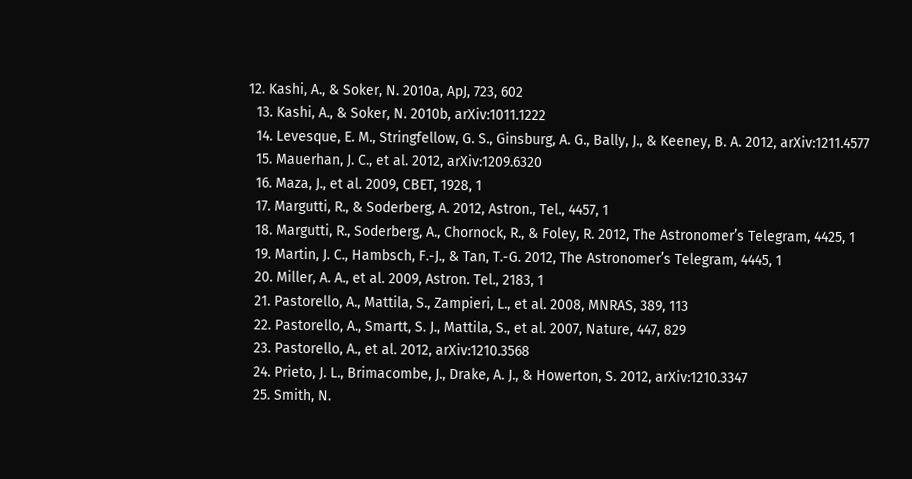12. Kashi, A., & Soker, N. 2010a, ApJ, 723, 602
  13. Kashi, A., & Soker, N. 2010b, arXiv:1011.1222
  14. Levesque, E. M., Stringfellow, G. S., Ginsburg, A. G., Bally, J., & Keeney, B. A. 2012, arXiv:1211.4577
  15. Mauerhan, J. C., et al. 2012, arXiv:1209.6320
  16. Maza, J., et al. 2009, CBET, 1928, 1
  17. Margutti, R., & Soderberg, A. 2012, Astron., Tel., 4457, 1
  18. Margutti, R., Soderberg, A., Chornock, R., & Foley, R. 2012, The Astronomer’s Telegram, 4425, 1
  19. Martin, J. C., Hambsch, F.-J., & Tan, T.-G. 2012, The Astronomer’s Telegram, 4445, 1
  20. Miller, A. A., et al. 2009, Astron. Tel., 2183, 1
  21. Pastorello, A., Mattila, S., Zampieri, L., et al. 2008, MNRAS, 389, 113
  22. Pastorello, A., Smartt, S. J., Mattila, S., et al. 2007, Nature, 447, 829
  23. Pastorello, A., et al. 2012, arXiv:1210.3568
  24. Prieto, J. L., Brimacombe, J., Drake, A. J., & Howerton, S. 2012, arXiv:1210.3347
  25. Smith, N.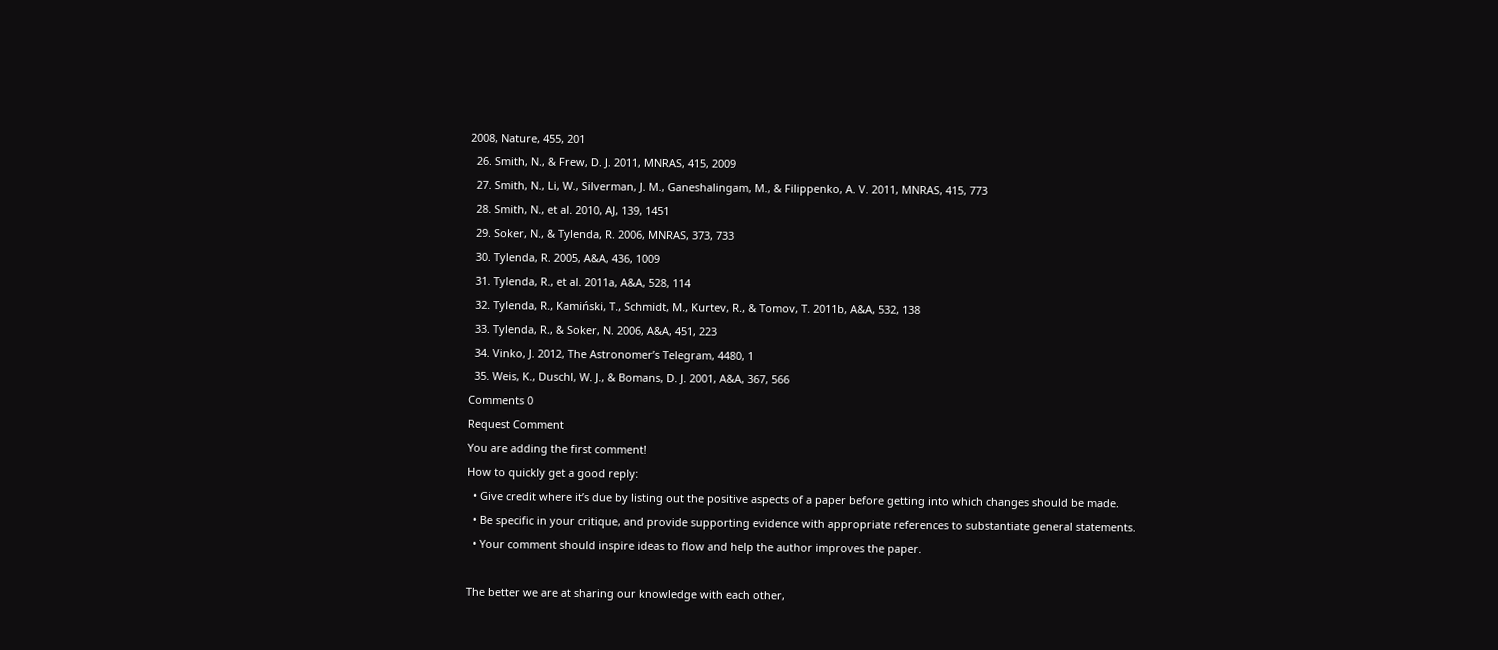2008, Nature, 455, 201
  26. Smith, N., & Frew, D. J. 2011, MNRAS, 415, 2009
  27. Smith, N., Li, W., Silverman, J. M., Ganeshalingam, M., & Filippenko, A. V. 2011, MNRAS, 415, 773
  28. Smith, N., et al. 2010, AJ, 139, 1451
  29. Soker, N., & Tylenda, R. 2006, MNRAS, 373, 733
  30. Tylenda, R. 2005, A&A, 436, 1009
  31. Tylenda, R., et al. 2011a, A&A, 528, 114
  32. Tylenda, R., Kamiński, T., Schmidt, M., Kurtev, R., & Tomov, T. 2011b, A&A, 532, 138
  33. Tylenda, R., & Soker, N. 2006, A&A, 451, 223
  34. Vinko, J. 2012, The Astronomer’s Telegram, 4480, 1
  35. Weis, K., Duschl, W. J., & Bomans, D. J. 2001, A&A, 367, 566
Comments 0
Request Comment
You are adding the first comment!
How to quickly get a good reply:
  • Give credit where it’s due by listing out the positive aspects of a paper before getting into which changes should be made.
  • Be specific in your critique, and provide supporting evidence with appropriate references to substantiate general statements.
  • Your comment should inspire ideas to flow and help the author improves the paper.

The better we are at sharing our knowledge with each other,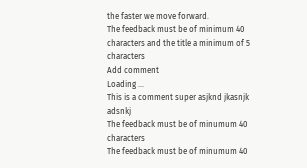the faster we move forward.
The feedback must be of minimum 40 characters and the title a minimum of 5 characters
Add comment
Loading ...
This is a comment super asjknd jkasnjk adsnkj
The feedback must be of minumum 40 characters
The feedback must be of minumum 40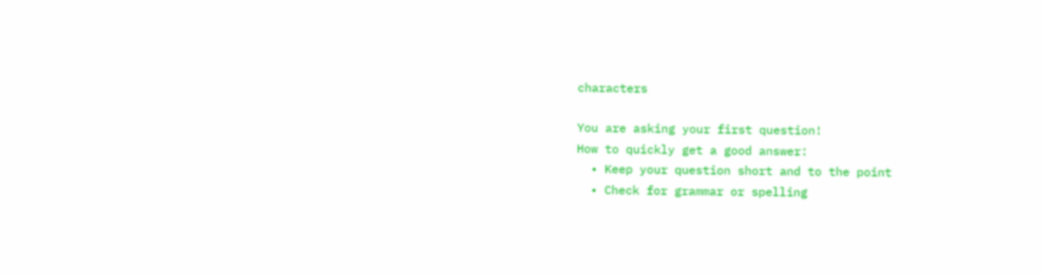characters

You are asking your first question!
How to quickly get a good answer:
  • Keep your question short and to the point
  • Check for grammar or spelling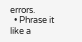errors.
  • Phrase it like a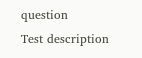question
Test description